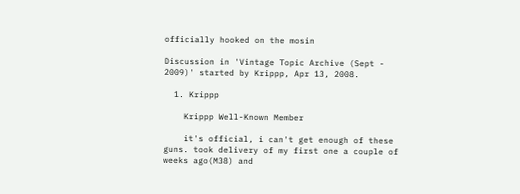officially hooked on the mosin

Discussion in 'Vintage Topic Archive (Sept - 2009)' started by Krippp, Apr 13, 2008.

  1. Krippp

    Krippp Well-Known Member

    it's official, i can't get enough of these guns. took delivery of my first one a couple of weeks ago(M38) and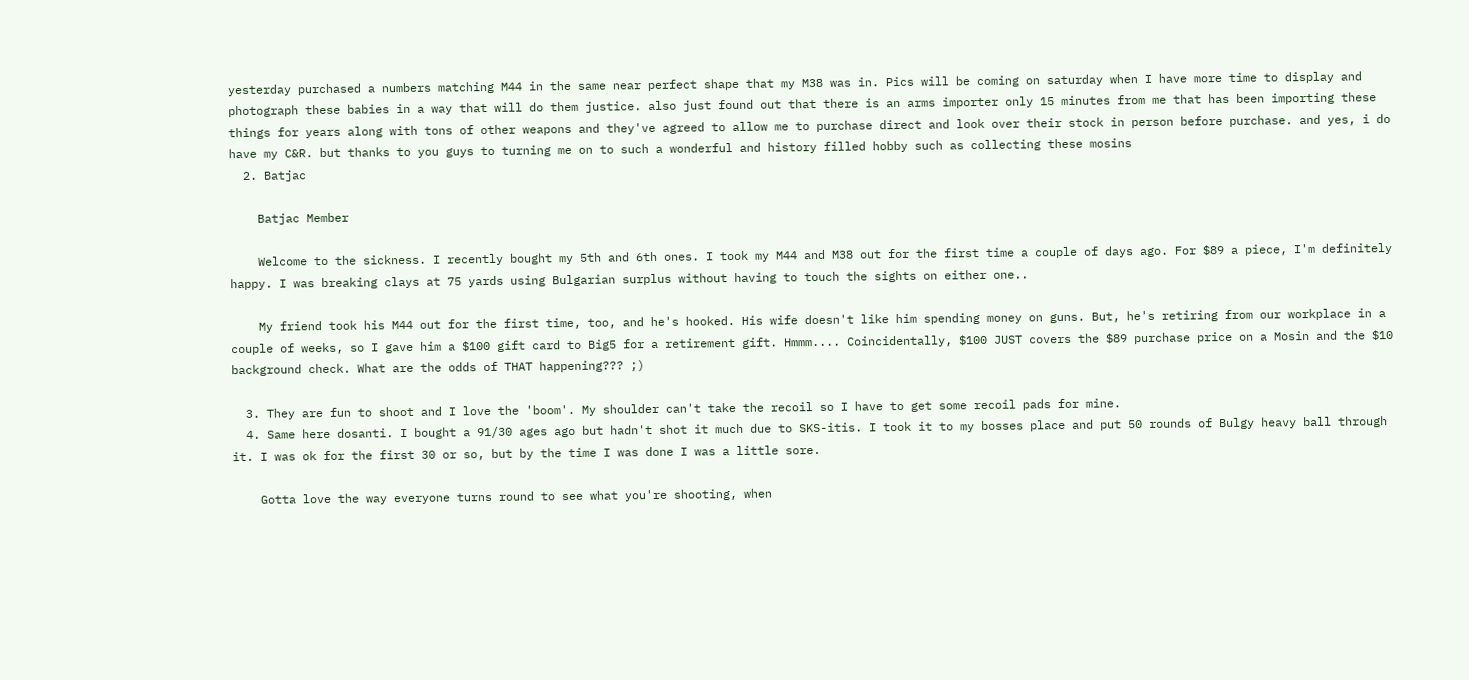yesterday purchased a numbers matching M44 in the same near perfect shape that my M38 was in. Pics will be coming on saturday when I have more time to display and photograph these babies in a way that will do them justice. also just found out that there is an arms importer only 15 minutes from me that has been importing these things for years along with tons of other weapons and they've agreed to allow me to purchase direct and look over their stock in person before purchase. and yes, i do have my C&R. but thanks to you guys to turning me on to such a wonderful and history filled hobby such as collecting these mosins
  2. Batjac

    Batjac Member

    Welcome to the sickness. I recently bought my 5th and 6th ones. I took my M44 and M38 out for the first time a couple of days ago. For $89 a piece, I'm definitely happy. I was breaking clays at 75 yards using Bulgarian surplus without having to touch the sights on either one..

    My friend took his M44 out for the first time, too, and he's hooked. His wife doesn't like him spending money on guns. But, he's retiring from our workplace in a couple of weeks, so I gave him a $100 gift card to Big5 for a retirement gift. Hmmm.... Coincidentally, $100 JUST covers the $89 purchase price on a Mosin and the $10 background check. What are the odds of THAT happening??? ;)

  3. They are fun to shoot and I love the 'boom'. My shoulder can't take the recoil so I have to get some recoil pads for mine.
  4. Same here dosanti. I bought a 91/30 ages ago but hadn't shot it much due to SKS-itis. I took it to my bosses place and put 50 rounds of Bulgy heavy ball through it. I was ok for the first 30 or so, but by the time I was done I was a little sore.

    Gotta love the way everyone turns round to see what you're shooting, when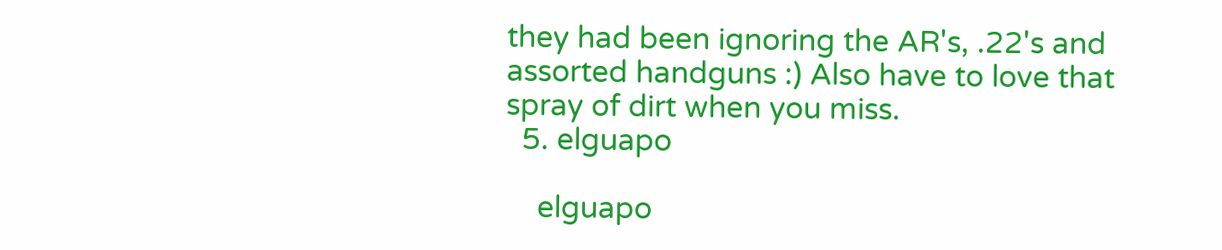they had been ignoring the AR's, .22's and assorted handguns :) Also have to love that spray of dirt when you miss.
  5. elguapo

    elguapo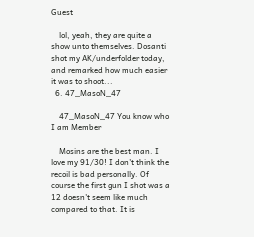Guest

    lol, yeah, they are quite a show unto themselves. Dosanti shot my AK/underfolder today, and remarked how much easier it was to shoot...
  6. 47_MasoN_47

    47_MasoN_47 You know who I am Member

    Mosins are the best man. I love my 91/30! I don't think the recoil is bad personally. Of course the first gun I shot was a 12 doesn't seem like much compared to that. It is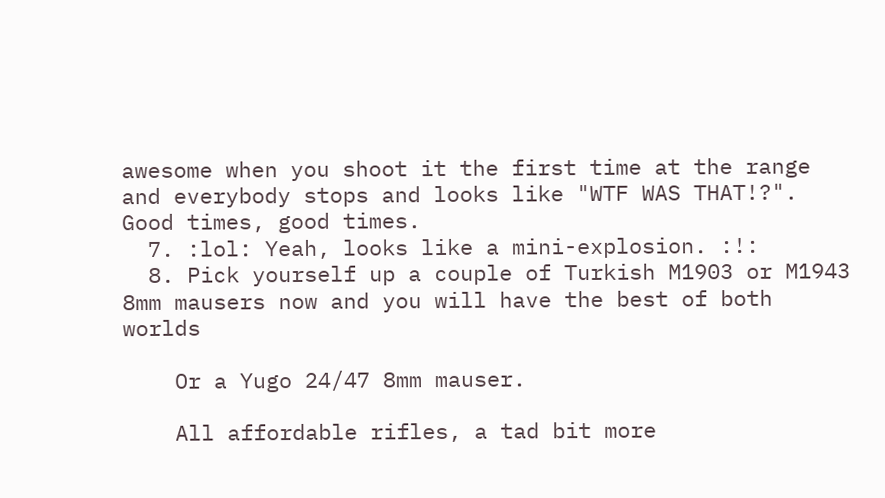awesome when you shoot it the first time at the range and everybody stops and looks like "WTF WAS THAT!?". Good times, good times.
  7. :lol: Yeah, looks like a mini-explosion. :!:
  8. Pick yourself up a couple of Turkish M1903 or M1943 8mm mausers now and you will have the best of both worlds

    Or a Yugo 24/47 8mm mauser.

    All affordable rifles, a tad bit more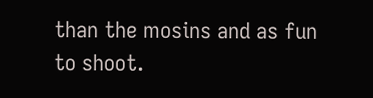than the mosins and as fun to shoot.